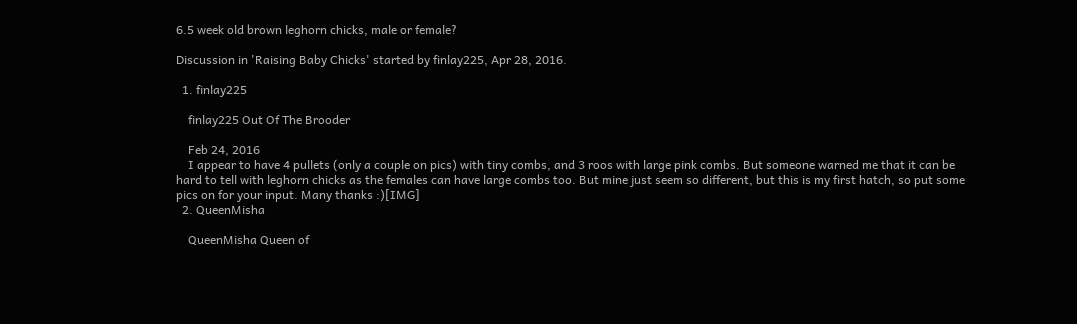6.5 week old brown leghorn chicks, male or female?

Discussion in 'Raising Baby Chicks' started by finlay225, Apr 28, 2016.

  1. finlay225

    finlay225 Out Of The Brooder

    Feb 24, 2016
    I appear to have 4 pullets (only a couple on pics) with tiny combs, and 3 roos with large pink combs. But someone warned me that it can be hard to tell with leghorn chicks as the females can have large combs too. But mine just seem so different, but this is my first hatch, so put some pics on for your input. Many thanks :)[IMG]
  2. QueenMisha

    QueenMisha Queen of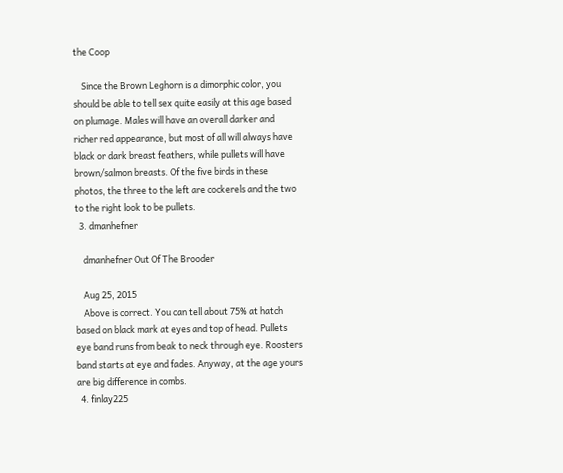the Coop

    Since the Brown Leghorn is a dimorphic color, you should be able to tell sex quite easily at this age based on plumage. Males will have an overall darker and richer red appearance, but most of all will always have black or dark breast feathers, while pullets will have brown/salmon breasts. Of the five birds in these photos, the three to the left are cockerels and the two to the right look to be pullets.
  3. dmanhefner

    dmanhefner Out Of The Brooder

    Aug 25, 2015
    Above is correct. You can tell about 75% at hatch based on black mark at eyes and top of head. Pullets eye band runs from beak to neck through eye. Roosters band starts at eye and fades. Anyway, at the age yours are big difference in combs.
  4. finlay225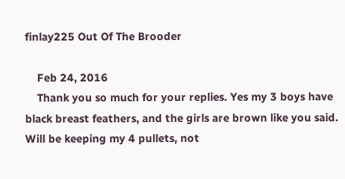finlay225 Out Of The Brooder

    Feb 24, 2016
    Thank you so much for your replies. Yes my 3 boys have black breast feathers, and the girls are brown like you said. Will be keeping my 4 pullets, not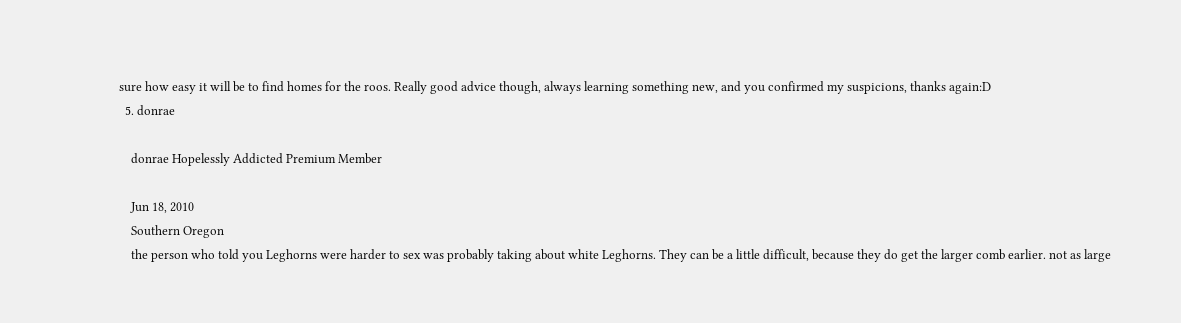sure how easy it will be to find homes for the roos. Really good advice though, always learning something new, and you confirmed my suspicions, thanks again:D
  5. donrae

    donrae Hopelessly Addicted Premium Member

    Jun 18, 2010
    Southern Oregon
    the person who told you Leghorns were harder to sex was probably taking about white Leghorns. They can be a little difficult, because they do get the larger comb earlier. not as large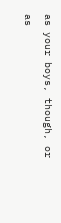as your boys, though, or as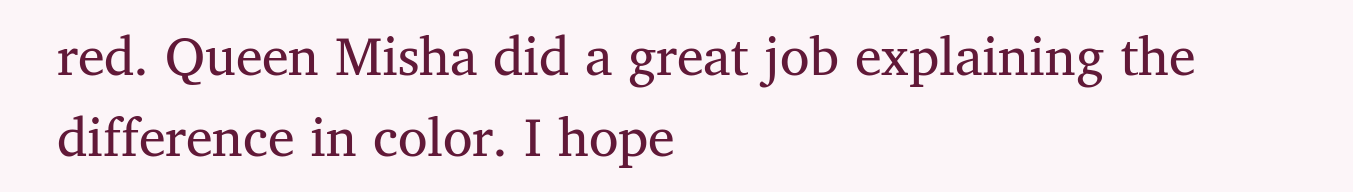red. Queen Misha did a great job explaining the difference in color. I hope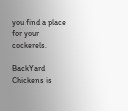you find a place for your cockerels.

BackYard Chickens is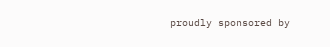proudly sponsored by